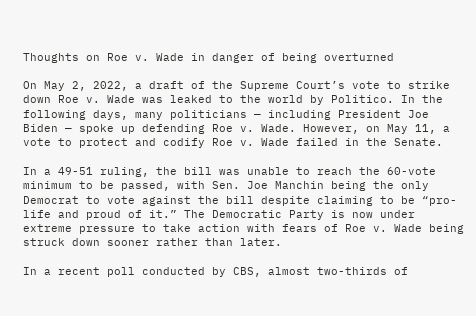Thoughts on Roe v. Wade in danger of being overturned

On May 2, 2022, a draft of the Supreme Court’s vote to strike down Roe v. Wade was leaked to the world by Politico. In the following days, many politicians — including President Joe Biden — spoke up defending Roe v. Wade. However, on May 11, a vote to protect and codify Roe v. Wade failed in the Senate.

In a 49-51 ruling, the bill was unable to reach the 60-vote minimum to be passed, with Sen. Joe Manchin being the only Democrat to vote against the bill despite claiming to be “pro-life and proud of it.” The Democratic Party is now under extreme pressure to take action with fears of Roe v. Wade being struck down sooner rather than later.

In a recent poll conducted by CBS, almost two-thirds of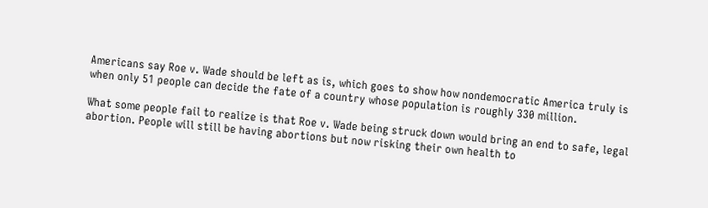Americans say Roe v. Wade should be left as is, which goes to show how nondemocratic America truly is when only 51 people can decide the fate of a country whose population is roughly 330 million.

What some people fail to realize is that Roe v. Wade being struck down would bring an end to safe, legal abortion. People will still be having abortions but now risking their own health to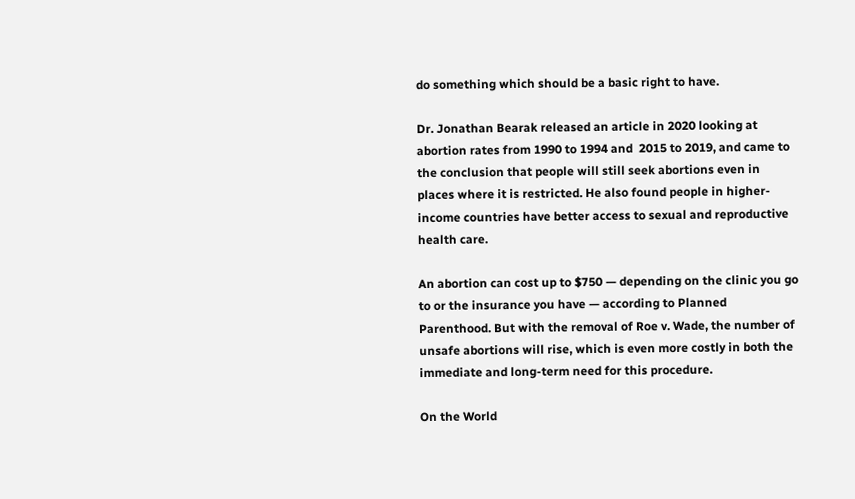do something which should be a basic right to have.

Dr. Jonathan Bearak released an article in 2020 looking at abortion rates from 1990 to 1994 and  2015 to 2019, and came to the conclusion that people will still seek abortions even in places where it is restricted. He also found people in higher-income countries have better access to sexual and reproductive health care.

An abortion can cost up to $750 — depending on the clinic you go to or the insurance you have — according to Planned Parenthood. But with the removal of Roe v. Wade, the number of unsafe abortions will rise, which is even more costly in both the immediate and long-term need for this procedure.

On the World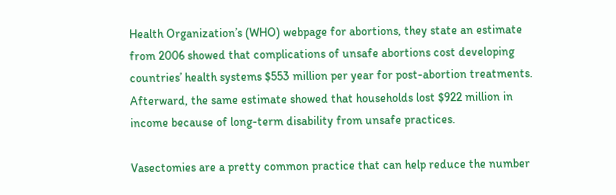Health Organization’s (WHO) webpage for abortions, they state an estimate from 2006 showed that complications of unsafe abortions cost developing countries’ health systems $553 million per year for post-abortion treatments. Afterward, the same estimate showed that households lost $922 million in income because of long-term disability from unsafe practices.

Vasectomies are a pretty common practice that can help reduce the number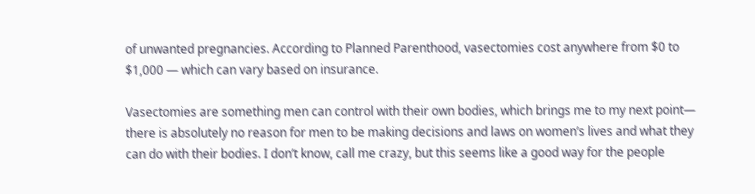of unwanted pregnancies. According to Planned Parenthood, vasectomies cost anywhere from $0 to $1,000 — which can vary based on insurance.

Vasectomies are something men can control with their own bodies, which brings me to my next point— there is absolutely no reason for men to be making decisions and laws on women’s lives and what they can do with their bodies. I don’t know, call me crazy, but this seems like a good way for the people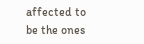affected to be the ones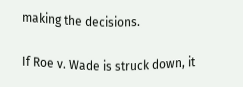making the decisions.

If Roe v. Wade is struck down, it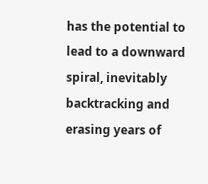has the potential to lead to a downward spiral, inevitably backtracking and erasing years of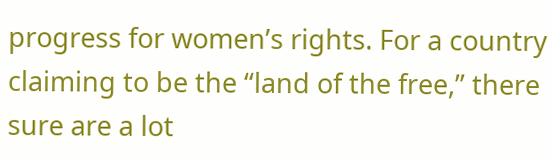progress for women’s rights. For a country claiming to be the “land of the free,” there sure are a lot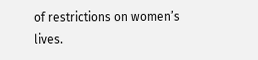of restrictions on women’s lives.